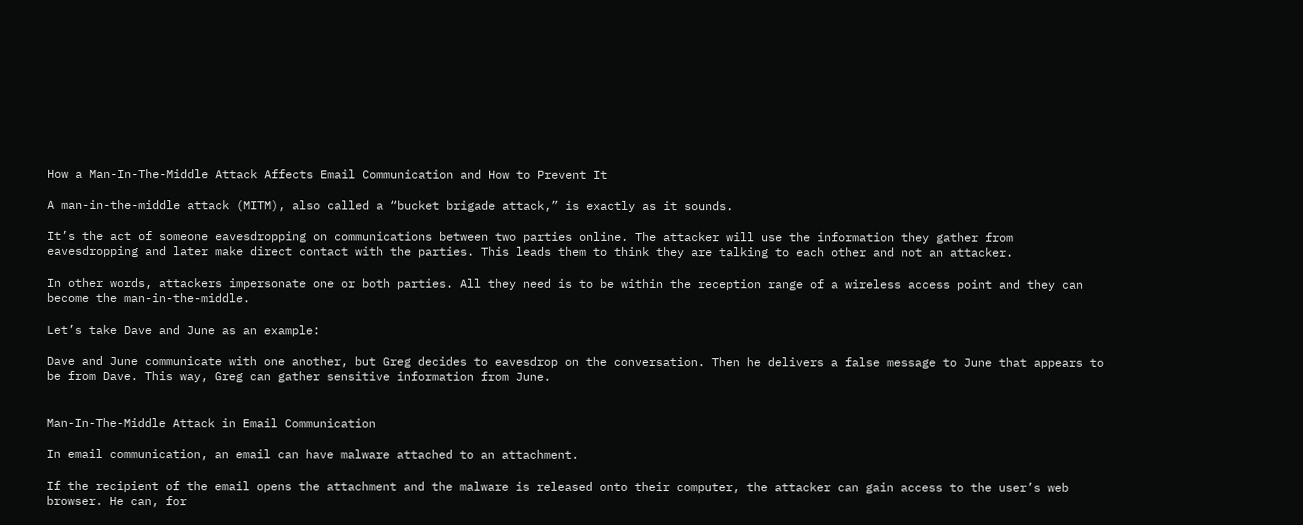How a Man-In-The-Middle Attack Affects Email Communication and How to Prevent It

A man-in-the-middle attack (MITM), also called a “bucket brigade attack,” is exactly as it sounds.

It’s the act of someone eavesdropping on communications between two parties online. The attacker will use the information they gather from eavesdropping and later make direct contact with the parties. This leads them to think they are talking to each other and not an attacker.

In other words, attackers impersonate one or both parties. All they need is to be within the reception range of a wireless access point and they can become the man-in-the-middle.

Let’s take Dave and June as an example:

Dave and June communicate with one another, but Greg decides to eavesdrop on the conversation. Then he delivers a false message to June that appears to be from Dave. This way, Greg can gather sensitive information from June.


Man-In-The-Middle Attack in Email Communication

In email communication, an email can have malware attached to an attachment.

If the recipient of the email opens the attachment and the malware is released onto their computer, the attacker can gain access to the user’s web browser. He can, for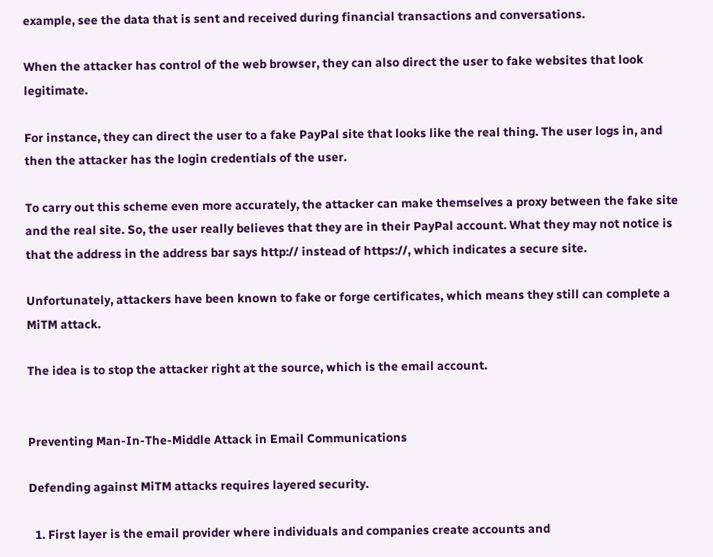example, see the data that is sent and received during financial transactions and conversations.

When the attacker has control of the web browser, they can also direct the user to fake websites that look legitimate.

For instance, they can direct the user to a fake PayPal site that looks like the real thing. The user logs in, and then the attacker has the login credentials of the user.

To carry out this scheme even more accurately, the attacker can make themselves a proxy between the fake site and the real site. So, the user really believes that they are in their PayPal account. What they may not notice is that the address in the address bar says http:// instead of https://, which indicates a secure site.

Unfortunately, attackers have been known to fake or forge certificates, which means they still can complete a MiTM attack.

The idea is to stop the attacker right at the source, which is the email account.


Preventing Man-In-The-Middle Attack in Email Communications

Defending against MiTM attacks requires layered security.

  1. First layer is the email provider where individuals and companies create accounts and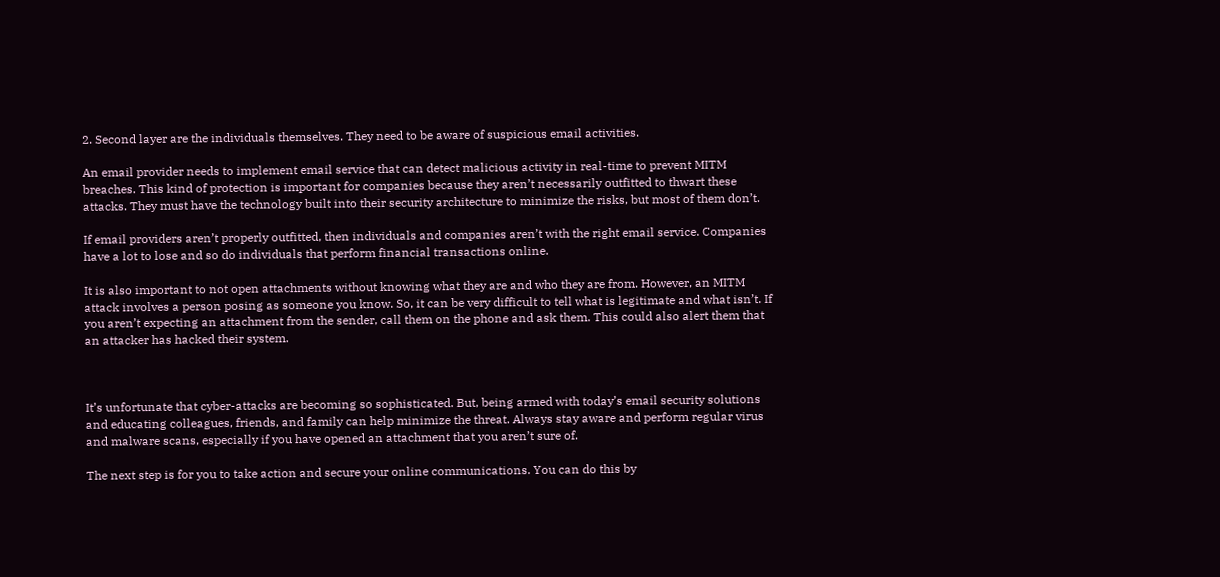2. Second layer are the individuals themselves. They need to be aware of suspicious email activities.

An email provider needs to implement email service that can detect malicious activity in real-time to prevent MITM breaches. This kind of protection is important for companies because they aren’t necessarily outfitted to thwart these attacks. They must have the technology built into their security architecture to minimize the risks, but most of them don’t.

If email providers aren’t properly outfitted, then individuals and companies aren’t with the right email service. Companies have a lot to lose and so do individuals that perform financial transactions online.

It is also important to not open attachments without knowing what they are and who they are from. However, an MITM attack involves a person posing as someone you know. So, it can be very difficult to tell what is legitimate and what isn’t. If you aren’t expecting an attachment from the sender, call them on the phone and ask them. This could also alert them that an attacker has hacked their system.



It’s unfortunate that cyber-attacks are becoming so sophisticated. But, being armed with today’s email security solutions and educating colleagues, friends, and family can help minimize the threat. Always stay aware and perform regular virus and malware scans, especially if you have opened an attachment that you aren’t sure of.

The next step is for you to take action and secure your online communications. You can do this by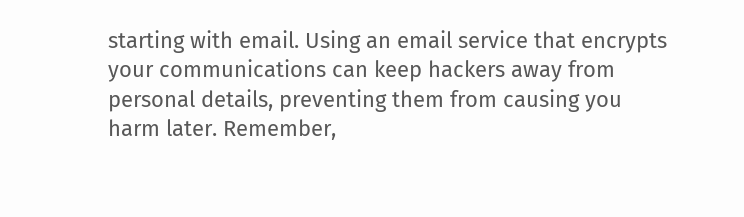starting with email. Using an email service that encrypts your communications can keep hackers away from personal details, preventing them from causing you harm later. Remember,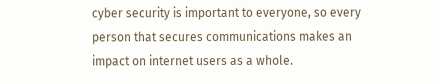cyber security is important to everyone, so every person that secures communications makes an impact on internet users as a whole.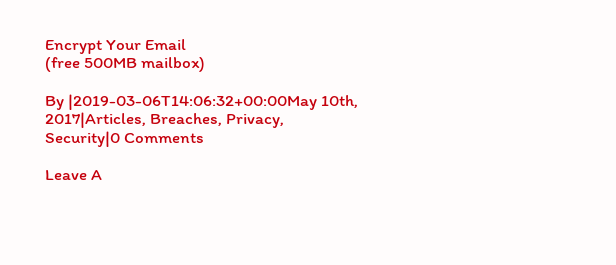Encrypt Your Email
(free 500MB mailbox)

By |2019-03-06T14:06:32+00:00May 10th, 2017|Articles, Breaches, Privacy, Security|0 Comments

Leave A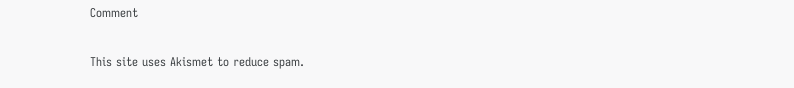Comment

This site uses Akismet to reduce spam.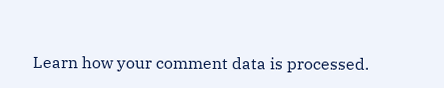Learn how your comment data is processed.